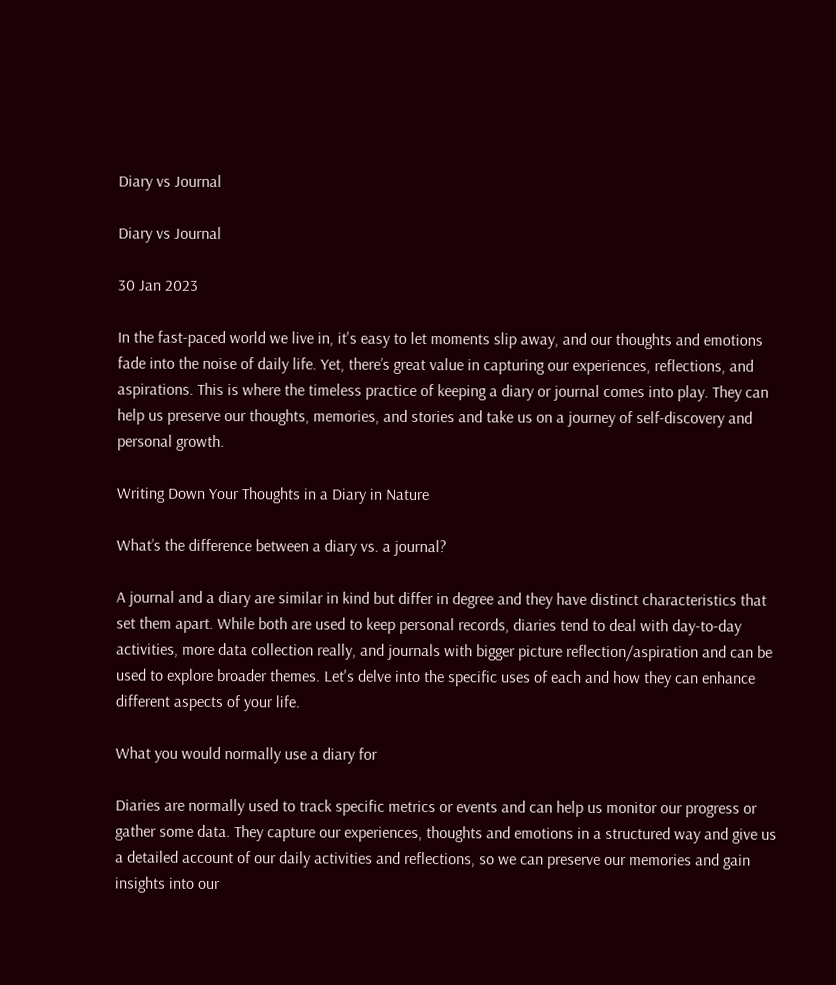Diary vs Journal

Diary vs Journal

30 Jan 2023

In the fast-paced world we live in, it's easy to let moments slip away, and our thoughts and emotions fade into the noise of daily life. Yet, there’s great value in capturing our experiences, reflections, and aspirations. This is where the timeless practice of keeping a diary or journal comes into play. They can help us preserve our thoughts, memories, and stories and take us on a journey of self-discovery and personal growth.

Writing Down Your Thoughts in a Diary in Nature

What’s the difference between a diary vs. a journal?

A journal and a diary are similar in kind but differ in degree and they have distinct characteristics that set them apart. While both are used to keep personal records, diaries tend to deal with day-to-day activities, more data collection really, and journals with bigger picture reflection/aspiration and can be used to explore broader themes. Let's delve into the specific uses of each and how they can enhance different aspects of your life.

What you would normally use a diary for

Diaries are normally used to track specific metrics or events and can help us monitor our progress or gather some data. They capture our experiences, thoughts and emotions in a structured way and give us a detailed account of our daily activities and reflections, so we can preserve our memories and gain insights into our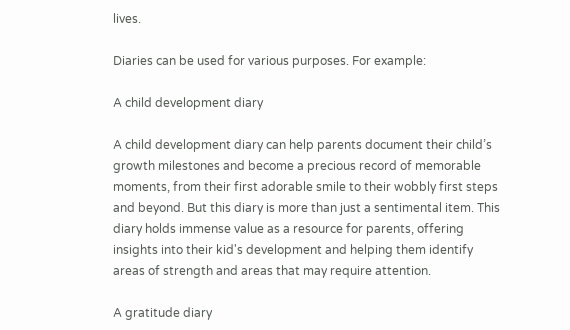lives.

Diaries can be used for various purposes. For example:

A child development diary

A child development diary can help parents document their child’s growth milestones and become a precious record of memorable moments, from their first adorable smile to their wobbly first steps and beyond. But this diary is more than just a sentimental item. This diary holds immense value as a resource for parents, offering insights into their kid's development and helping them identify areas of strength and areas that may require attention.

A gratitude diary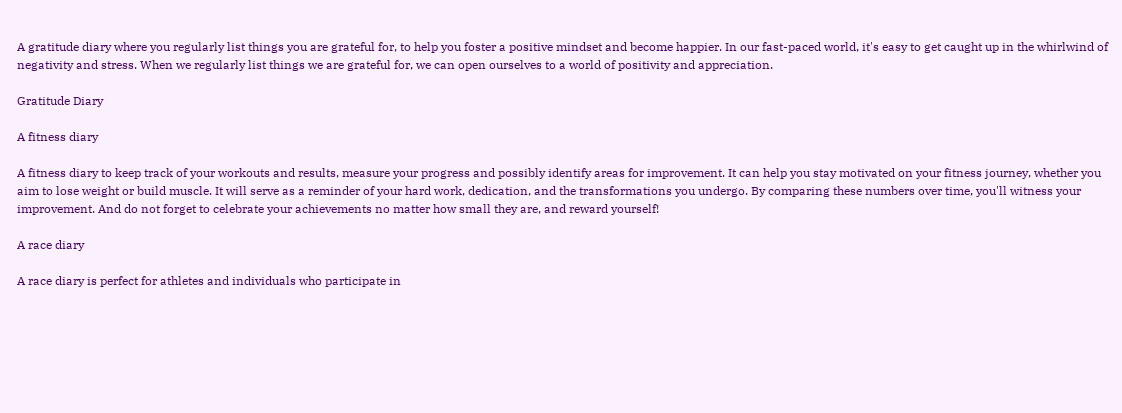A gratitude diary where you regularly list things you are grateful for, to help you foster a positive mindset and become happier. In our fast-paced world, it's easy to get caught up in the whirlwind of negativity and stress. When we regularly list things we are grateful for, we can open ourselves to a world of positivity and appreciation.

Gratitude Diary

A fitness diary

A fitness diary to keep track of your workouts and results, measure your progress and possibly identify areas for improvement. It can help you stay motivated on your fitness journey, whether you aim to lose weight or build muscle. It will serve as a reminder of your hard work, dedication, and the transformations you undergo. By comparing these numbers over time, you'll witness your improvement. And do not forget to celebrate your achievements no matter how small they are, and reward yourself!

A race diary

A race diary is perfect for athletes and individuals who participate in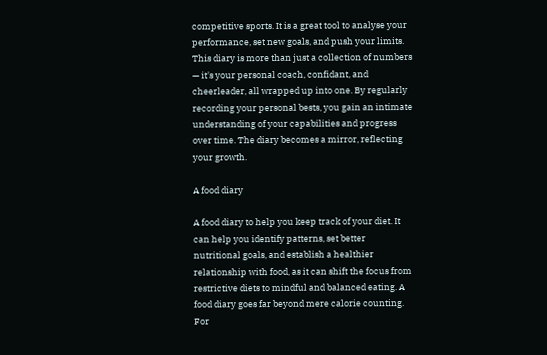competitive sports. It is a great tool to analyse your performance, set new goals, and push your limits. This diary is more than just a collection of numbers — it's your personal coach, confidant, and cheerleader, all wrapped up into one. By regularly recording your personal bests, you gain an intimate understanding of your capabilities and progress over time. The diary becomes a mirror, reflecting your growth.

A food diary

A food diary to help you keep track of your diet. It can help you identify patterns, set better nutritional goals, and establish a healthier relationship with food, as it can shift the focus from restrictive diets to mindful and balanced eating. A food diary goes far beyond mere calorie counting. For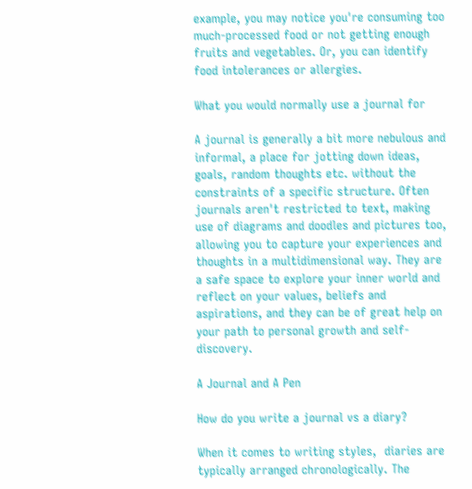example, you may notice you're consuming too much-processed food or not getting enough fruits and vegetables. Or, you can identify food intolerances or allergies.

What you would normally use a journal for

A journal is generally a bit more nebulous and informal, a place for jotting down ideas, goals, random thoughts etc. without the constraints of a specific structure. Often journals aren't restricted to text, making use of diagrams and doodles and pictures too, allowing you to capture your experiences and thoughts in a multidimensional way. They are a safe space to explore your inner world and reflect on your values, beliefs and aspirations, and they can be of great help on your path to personal growth and self-discovery.

A Journal and A Pen

How do you write a journal vs a diary?

When it comes to writing styles,  diaries are typically arranged chronologically. The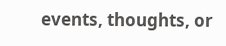events, thoughts, or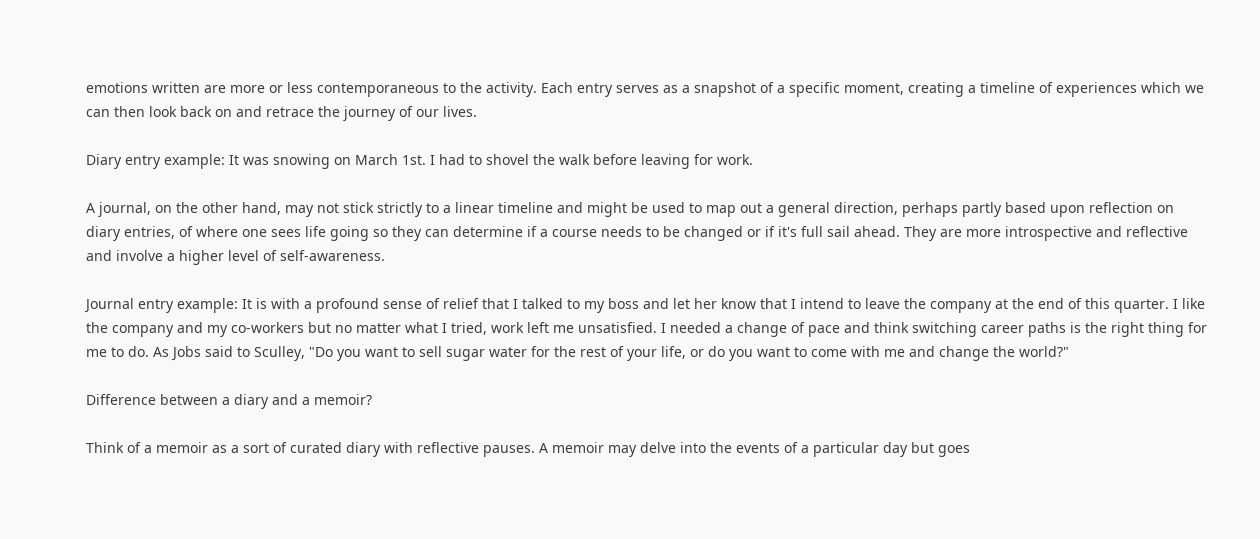emotions written are more or less contemporaneous to the activity. Each entry serves as a snapshot of a specific moment, creating a timeline of experiences which we can then look back on and retrace the journey of our lives.

Diary entry example: It was snowing on March 1st. I had to shovel the walk before leaving for work.

A journal, on the other hand, may not stick strictly to a linear timeline and might be used to map out a general direction, perhaps partly based upon reflection on diary entries, of where one sees life going so they can determine if a course needs to be changed or if it's full sail ahead. They are more introspective and reflective and involve a higher level of self-awareness.

Journal entry example: It is with a profound sense of relief that I talked to my boss and let her know that I intend to leave the company at the end of this quarter. I like the company and my co-workers but no matter what I tried, work left me unsatisfied. I needed a change of pace and think switching career paths is the right thing for me to do. As Jobs said to Sculley, "Do you want to sell sugar water for the rest of your life, or do you want to come with me and change the world?"

Difference between a diary and a memoir?

Think of a memoir as a sort of curated diary with reflective pauses. A memoir may delve into the events of a particular day but goes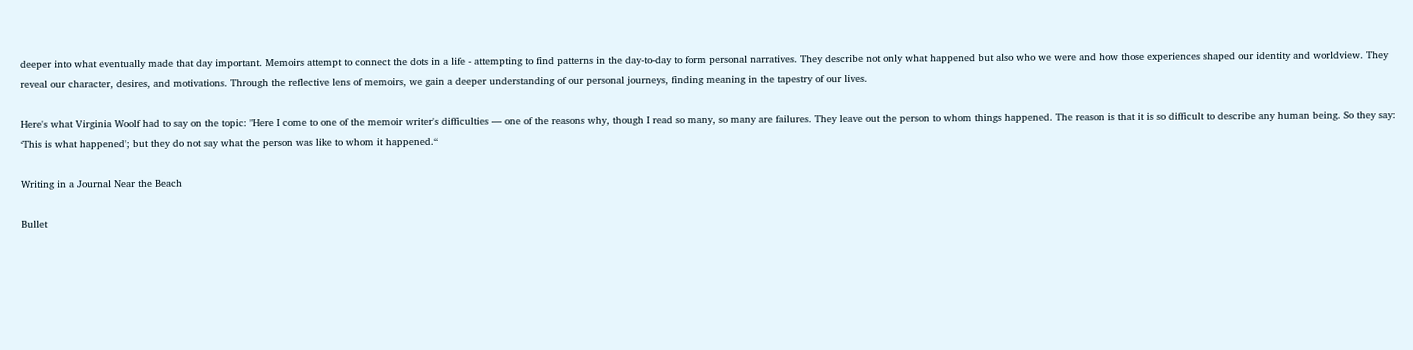deeper into what eventually made that day important. Memoirs attempt to connect the dots in a life - attempting to find patterns in the day-to-day to form personal narratives. They describe not only what happened but also who we were and how those experiences shaped our identity and worldview. They reveal our character, desires, and motivations. Through the reflective lens of memoirs, we gain a deeper understanding of our personal journeys, finding meaning in the tapestry of our lives.

Here's what Virginia Woolf had to say on the topic: "Here I come to one of the memoir writer's difficulties — one of the reasons why, though I read so many, so many are failures. They leave out the person to whom things happened. The reason is that it is so difficult to describe any human being. So they say: ‘This is what happened'; but they do not say what the person was like to whom it happened.“

Writing in a Journal Near the Beach

Bullet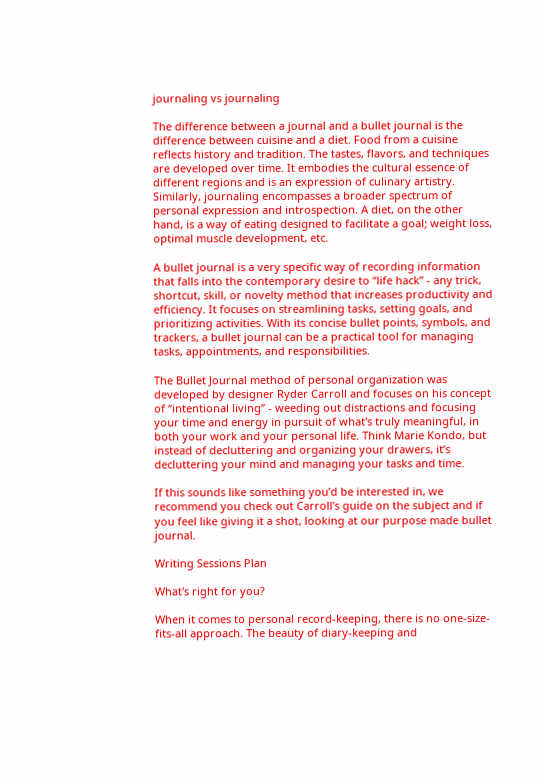journaling vs journaling

The difference between a journal and a bullet journal is the difference between cuisine and a diet. Food from a cuisine reflects history and tradition. The tastes, flavors, and techniques are developed over time. It embodies the cultural essence of different regions and is an expression of culinary artistry. Similarly, journaling encompasses a broader spectrum of personal expression and introspection. A diet, on the other hand, is a way of eating designed to facilitate a goal; weight loss, optimal muscle development, etc.

A bullet journal is a very specific way of recording information that falls into the contemporary desire to “life hack” - any trick, shortcut, skill, or novelty method that increases productivity and efficiency. It focuses on streamlining tasks, setting goals, and prioritizing activities. With its concise bullet points, symbols, and trackers, a bullet journal can be a practical tool for managing tasks, appointments, and responsibilities.

The Bullet Journal method of personal organization was developed by designer Ryder Carroll and focuses on his concept of “intentional living” - weeding out distractions and focusing your time and energy in pursuit of what's truly meaningful, in both your work and your personal life. Think Marie Kondo, but instead of decluttering and organizing your drawers, it’s decluttering your mind and managing your tasks and time.

If this sounds like something you’d be interested in, we recommend you check out Carroll’s guide on the subject and if you feel like giving it a shot, looking at our purpose made bullet journal.

Writing Sessions Plan

What's right for you?

When it comes to personal record-keeping, there is no one-size-fits-all approach. The beauty of diary-keeping and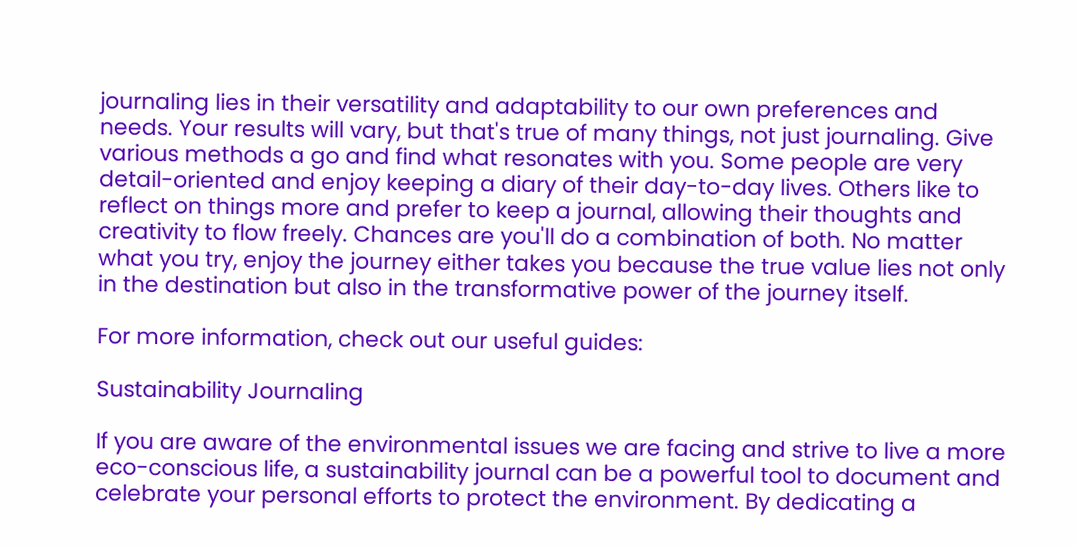journaling lies in their versatility and adaptability to our own preferences and needs. Your results will vary, but that's true of many things, not just journaling. Give various methods a go and find what resonates with you. Some people are very detail-oriented and enjoy keeping a diary of their day-to-day lives. Others like to reflect on things more and prefer to keep a journal, allowing their thoughts and creativity to flow freely. Chances are you'll do a combination of both. No matter what you try, enjoy the journey either takes you because the true value lies not only in the destination but also in the transformative power of the journey itself.

For more information, check out our useful guides:

Sustainability Journaling

If you are aware of the environmental issues we are facing and strive to live a more eco-conscious life, a sustainability journal can be a powerful tool to document and celebrate your personal efforts to protect the environment. By dedicating a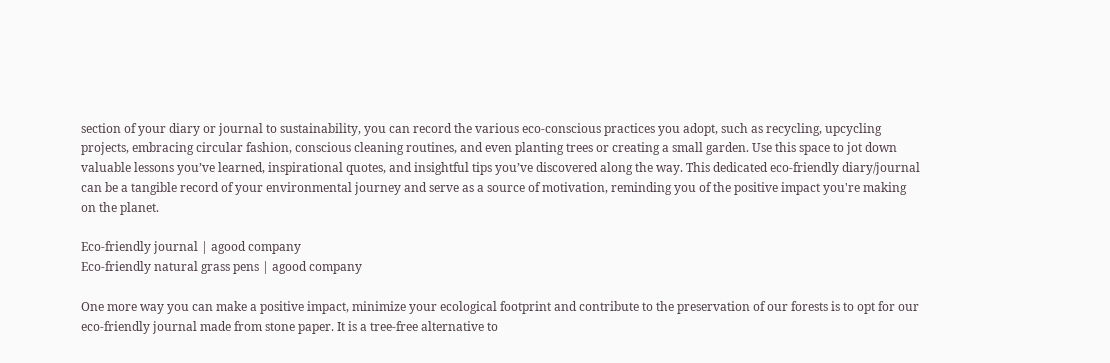section of your diary or journal to sustainability, you can record the various eco-conscious practices you adopt, such as recycling, upcycling projects, embracing circular fashion, conscious cleaning routines, and even planting trees or creating a small garden. Use this space to jot down valuable lessons you’ve learned, inspirational quotes, and insightful tips you’ve discovered along the way. This dedicated eco-friendly diary/journal can be a tangible record of your environmental journey and serve as a source of motivation, reminding you of the positive impact you're making on the planet.

Eco-friendly journal | agood company
Eco-friendly natural grass pens | agood company

One more way you can make a positive impact, minimize your ecological footprint and contribute to the preservation of our forests is to opt for our eco-friendly journal made from stone paper. It is a tree-free alternative to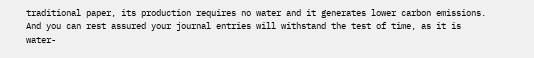traditional paper, its production requires no water and it generates lower carbon emissions. And you can rest assured your journal entries will withstand the test of time, as it is water-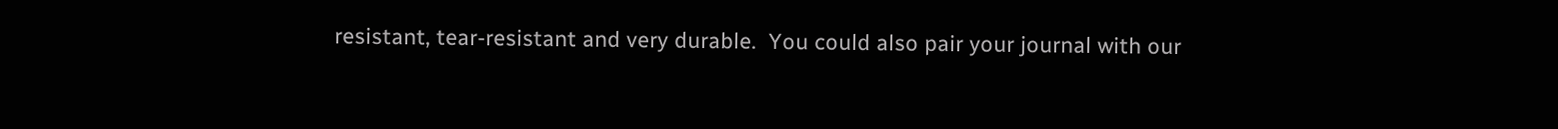resistant, tear-resistant and very durable.  You could also pair your journal with our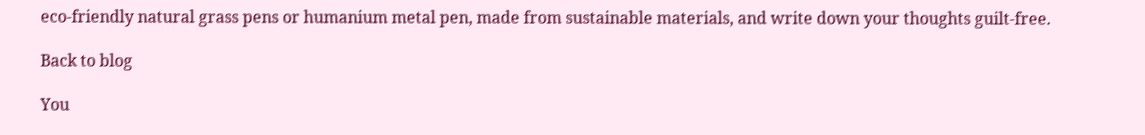eco-friendly natural grass pens or humanium metal pen, made from sustainable materials, and write down your thoughts guilt-free.

Back to blog

You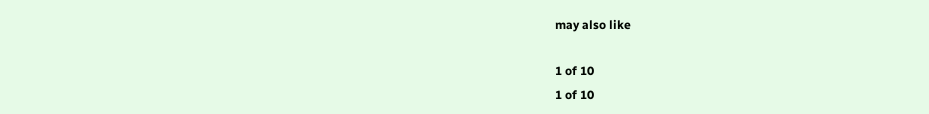may also like

1 of 10
1 of 10